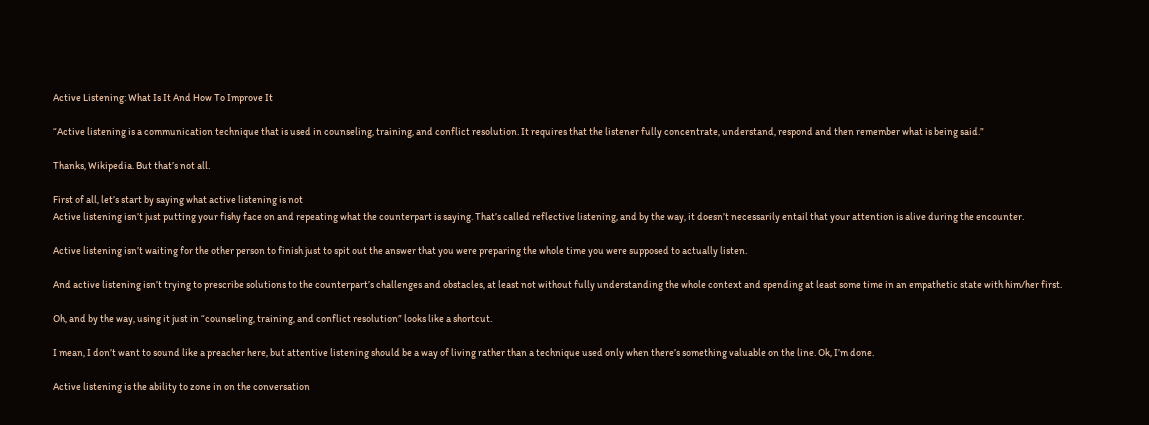Active Listening: What Is It And How To Improve It

“Active listening is a communication technique that is used in counseling, training, and conflict resolution. It requires that the listener fully concentrate, understand, respond and then remember what is being said.”

Thanks, Wikipedia. But that’s not all.

First of all, let’s start by saying what active listening is not
Active listening isn’t just putting your fishy face on and repeating what the counterpart is saying. That’s called reflective listening, and by the way, it doesn’t necessarily entail that your attention is alive during the encounter.

Active listening isn’t waiting for the other person to finish just to spit out the answer that you were preparing the whole time you were supposed to actually listen.

And active listening isn’t trying to prescribe solutions to the counterpart’s challenges and obstacles, at least not without fully understanding the whole context and spending at least some time in an empathetic state with him/her first.

Oh, and by the way, using it just in “counseling, training, and conflict resolution” looks like a shortcut.

I mean, I don’t want to sound like a preacher here, but attentive listening should be a way of living rather than a technique used only when there’s something valuable on the line. Ok, I’m done.

Active listening is the ability to zone in on the conversation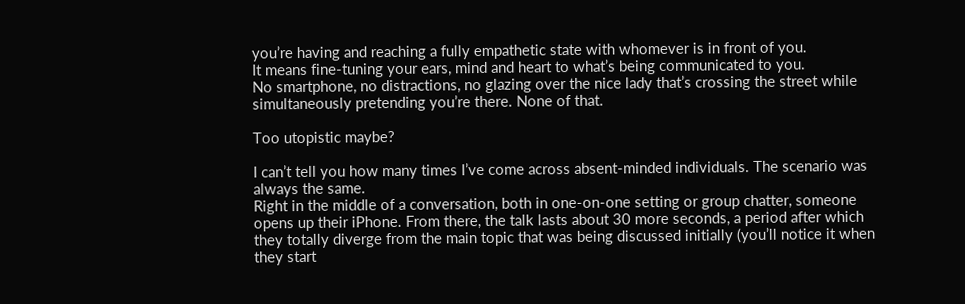you’re having and reaching a fully empathetic state with whomever is in front of you.
It means fine-tuning your ears, mind and heart to what’s being communicated to you.
No smartphone, no distractions, no glazing over the nice lady that’s crossing the street while simultaneously pretending you’re there. None of that.

Too utopistic maybe?

I can’t tell you how many times I’ve come across absent-minded individuals. The scenario was always the same.
Right in the middle of a conversation, both in one-on-one setting or group chatter, someone opens up their iPhone. From there, the talk lasts about 30 more seconds, a period after which they totally diverge from the main topic that was being discussed initially (you’ll notice it when they start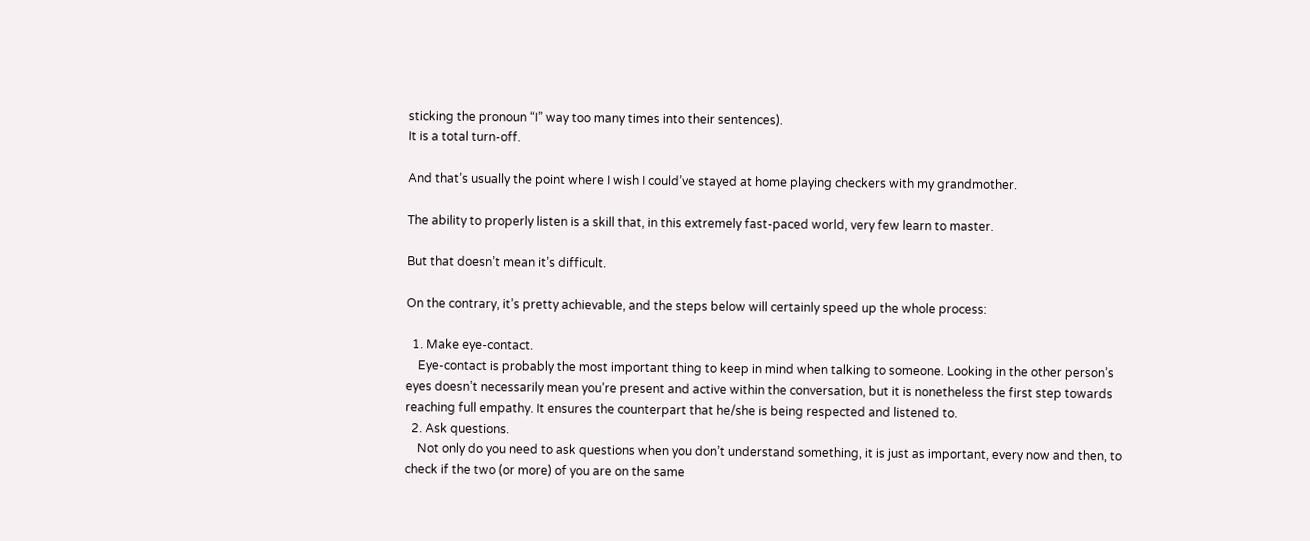sticking the pronoun “I” way too many times into their sentences).
It is a total turn-off.

And that’s usually the point where I wish I could’ve stayed at home playing checkers with my grandmother.

The ability to properly listen is a skill that, in this extremely fast-paced world, very few learn to master.

But that doesn’t mean it’s difficult.

On the contrary, it’s pretty achievable, and the steps below will certainly speed up the whole process:

  1. Make eye-contact.
    Eye-contact is probably the most important thing to keep in mind when talking to someone. Looking in the other person’s eyes doesn’t necessarily mean you’re present and active within the conversation, but it is nonetheless the first step towards reaching full empathy. It ensures the counterpart that he/she is being respected and listened to.
  2. Ask questions.
    Not only do you need to ask questions when you don’t understand something, it is just as important, every now and then, to check if the two (or more) of you are on the same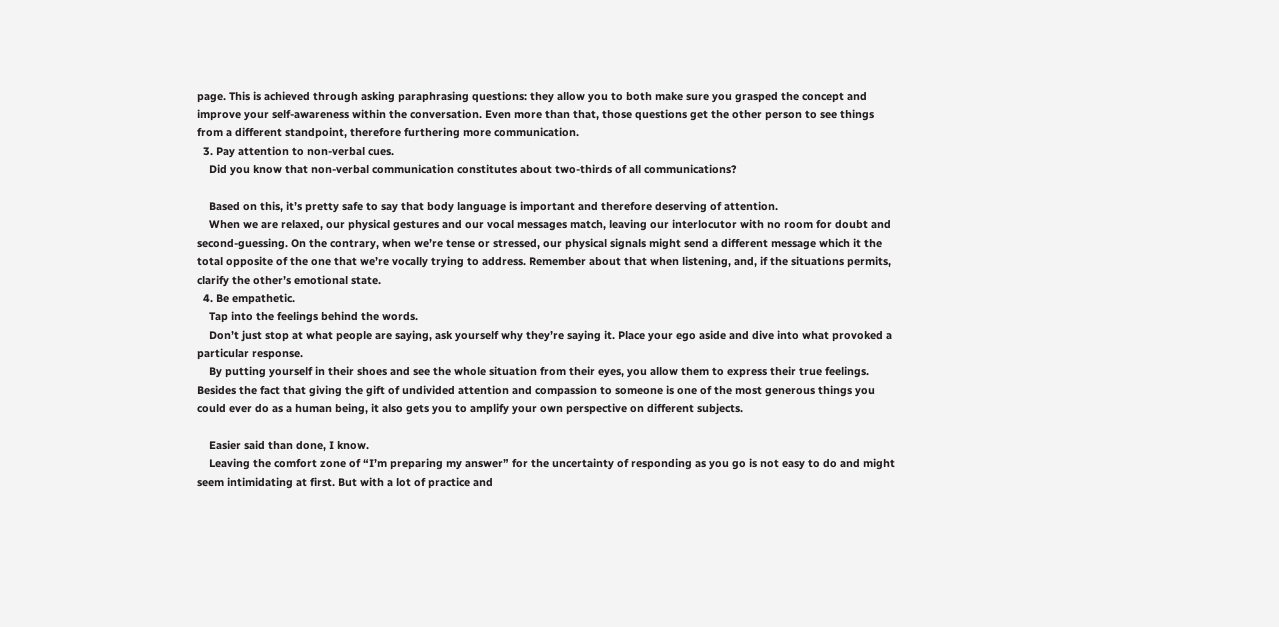page. This is achieved through asking paraphrasing questions: they allow you to both make sure you grasped the concept and improve your self-awareness within the conversation. Even more than that, those questions get the other person to see things from a different standpoint, therefore furthering more communication.
  3. Pay attention to non-verbal cues.
    Did you know that non-verbal communication constitutes about two-thirds of all communications?

    Based on this, it’s pretty safe to say that body language is important and therefore deserving of attention.
    When we are relaxed, our physical gestures and our vocal messages match, leaving our interlocutor with no room for doubt and second-guessing. On the contrary, when we’re tense or stressed, our physical signals might send a different message which it the total opposite of the one that we’re vocally trying to address. Remember about that when listening, and, if the situations permits, clarify the other’s emotional state.
  4. Be empathetic.
    Tap into the feelings behind the words.
    Don’t just stop at what people are saying, ask yourself why they’re saying it. Place your ego aside and dive into what provoked a particular response.
    By putting yourself in their shoes and see the whole situation from their eyes, you allow them to express their true feelings. Besides the fact that giving the gift of undivided attention and compassion to someone is one of the most generous things you could ever do as a human being, it also gets you to amplify your own perspective on different subjects.

    Easier said than done, I know.
    Leaving the comfort zone of “I’m preparing my answer” for the uncertainty of responding as you go is not easy to do and might seem intimidating at first. But with a lot of practice and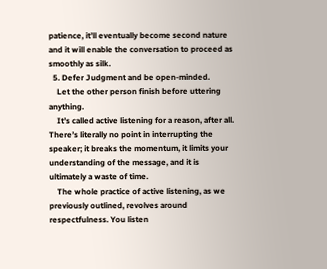patience, it’ll eventually become second nature and it will enable the conversation to proceed as smoothly as silk.
  5. Defer Judgment and be open-minded.
    Let the other person finish before uttering anything.
    It’s called active listening for a reason, after all. There’s literally no point in interrupting the speaker; it breaks the momentum, it limits your understanding of the message, and it is ultimately a waste of time.
    The whole practice of active listening, as we previously outlined, revolves around respectfulness. You listen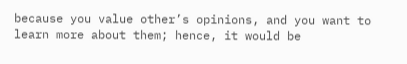because you value other’s opinions, and you want to learn more about them; hence, it would be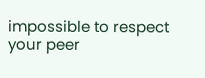impossible to respect your peer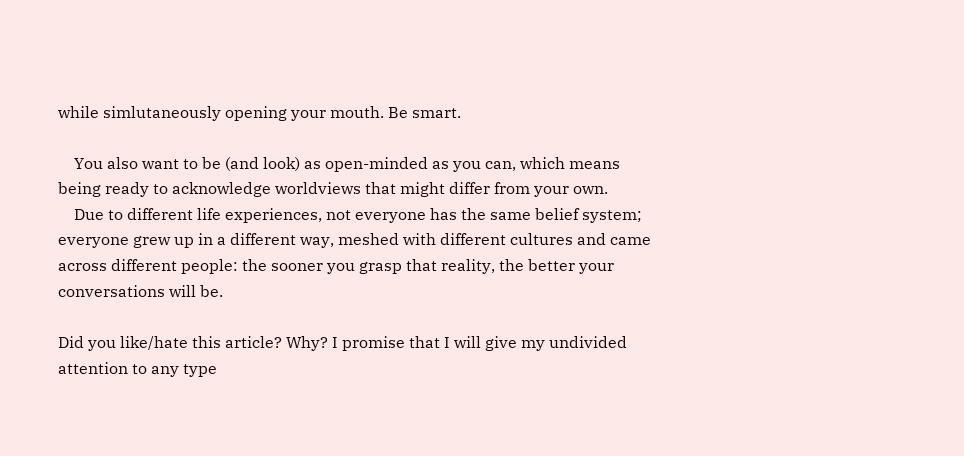while simlutaneously opening your mouth. Be smart.

    You also want to be (and look) as open-minded as you can, which means being ready to acknowledge worldviews that might differ from your own.
    Due to different life experiences, not everyone has the same belief system; everyone grew up in a different way, meshed with different cultures and came across different people: the sooner you grasp that reality, the better your conversations will be.

Did you like/hate this article? Why? I promise that I will give my undivided attention to any type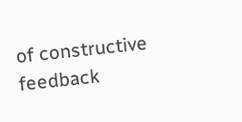of constructive feedback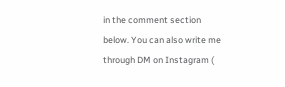in the comment section below. You can also write me through DM on Instagram (